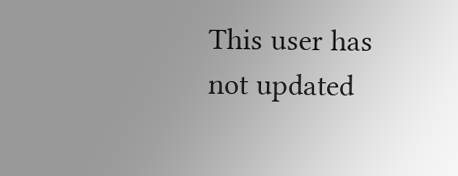This user has not updated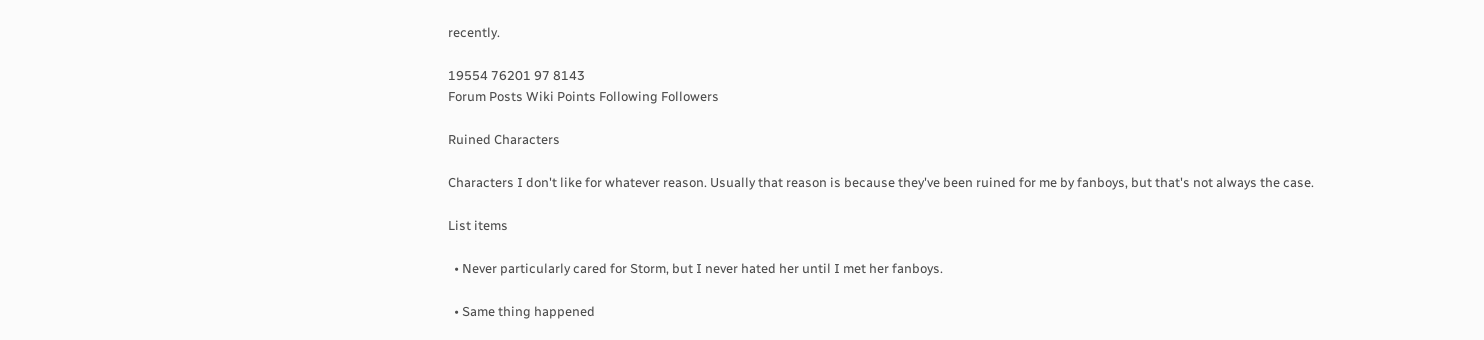recently.

19554 76201 97 8143
Forum Posts Wiki Points Following Followers

Ruined Characters

Characters I don't like for whatever reason. Usually that reason is because they've been ruined for me by fanboys, but that's not always the case.

List items

  • Never particularly cared for Storm, but I never hated her until I met her fanboys.

  • Same thing happened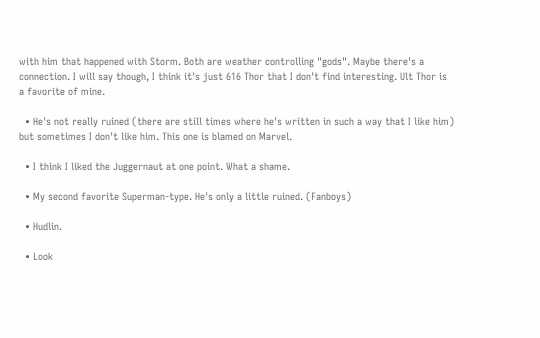with him that happened with Storm. Both are weather controlling "gods". Maybe there's a connection. I will say though, I think it's just 616 Thor that I don't find interesting. Ult Thor is a favorite of mine.

  • He's not really ruined (there are still times where he's written in such a way that I like him) but sometimes I don't like him. This one is blamed on Marvel.

  • I think I liked the Juggernaut at one point. What a shame.

  • My second favorite Superman-type. He's only a little ruined. (Fanboys)

  • Hudlin.

  • Look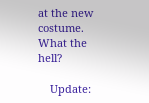at the new costume. What the hell?

    Update: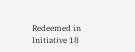Redeemed in Initiative 18